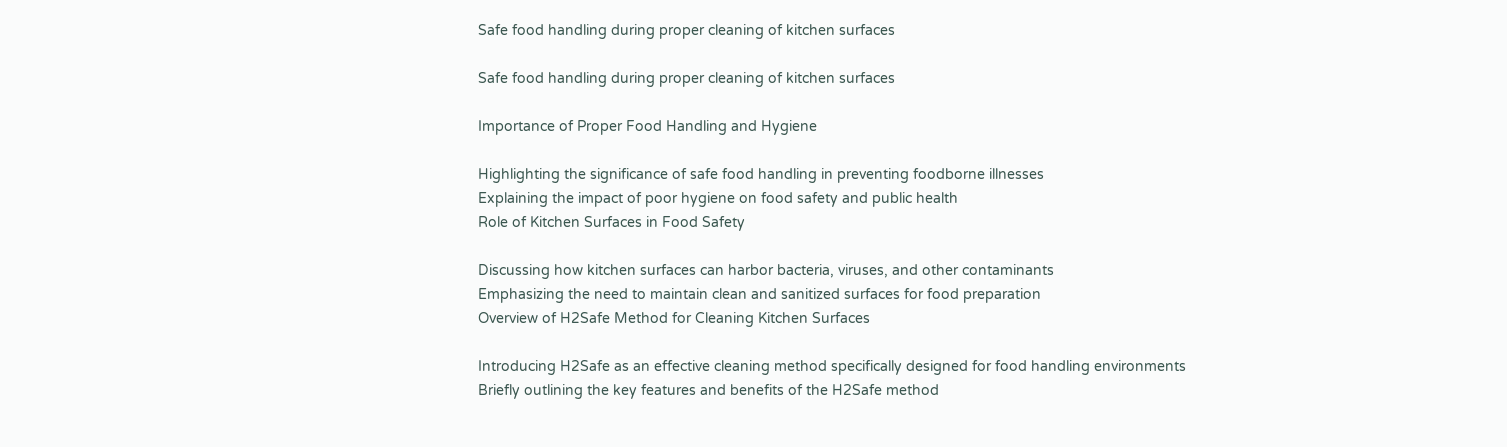Safe food handling during proper cleaning of kitchen surfaces

Safe food handling during proper cleaning of kitchen surfaces

Importance of Proper Food Handling and Hygiene

Highlighting the significance of safe food handling in preventing foodborne illnesses
Explaining the impact of poor hygiene on food safety and public health
Role of Kitchen Surfaces in Food Safety

Discussing how kitchen surfaces can harbor bacteria, viruses, and other contaminants
Emphasizing the need to maintain clean and sanitized surfaces for food preparation
Overview of H2Safe Method for Cleaning Kitchen Surfaces

Introducing H2Safe as an effective cleaning method specifically designed for food handling environments
Briefly outlining the key features and benefits of the H2Safe method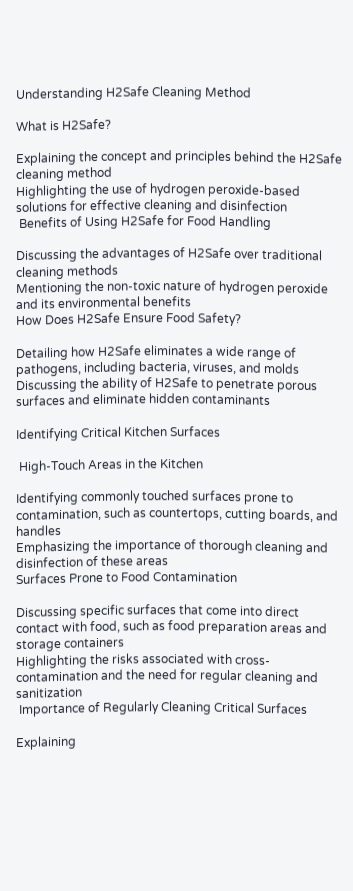Understanding H2Safe Cleaning Method

What is H2Safe?

Explaining the concept and principles behind the H2Safe cleaning method
Highlighting the use of hydrogen peroxide-based solutions for effective cleaning and disinfection
 Benefits of Using H2Safe for Food Handling

Discussing the advantages of H2Safe over traditional cleaning methods
Mentioning the non-toxic nature of hydrogen peroxide and its environmental benefits
How Does H2Safe Ensure Food Safety?

Detailing how H2Safe eliminates a wide range of pathogens, including bacteria, viruses, and molds
Discussing the ability of H2Safe to penetrate porous surfaces and eliminate hidden contaminants

Identifying Critical Kitchen Surfaces

 High-Touch Areas in the Kitchen

Identifying commonly touched surfaces prone to contamination, such as countertops, cutting boards, and handles
Emphasizing the importance of thorough cleaning and disinfection of these areas
Surfaces Prone to Food Contamination

Discussing specific surfaces that come into direct contact with food, such as food preparation areas and storage containers
Highlighting the risks associated with cross-contamination and the need for regular cleaning and sanitization
 Importance of Regularly Cleaning Critical Surfaces

Explaining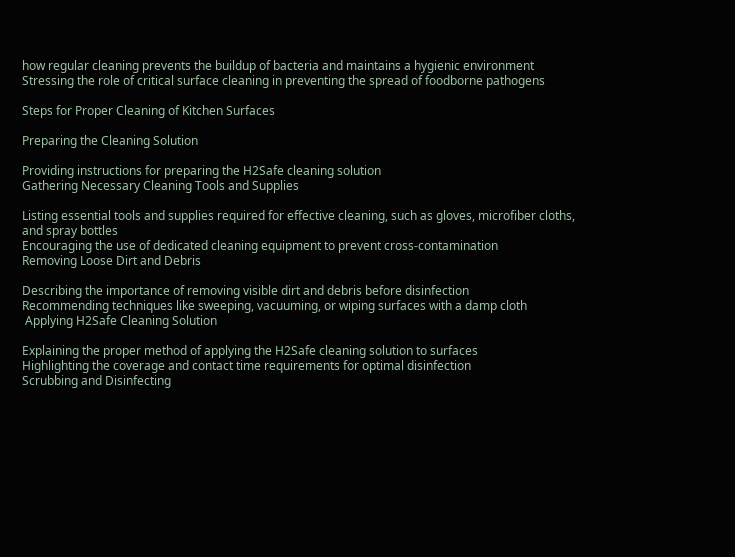how regular cleaning prevents the buildup of bacteria and maintains a hygienic environment
Stressing the role of critical surface cleaning in preventing the spread of foodborne pathogens

Steps for Proper Cleaning of Kitchen Surfaces

Preparing the Cleaning Solution

Providing instructions for preparing the H2Safe cleaning solution
Gathering Necessary Cleaning Tools and Supplies

Listing essential tools and supplies required for effective cleaning, such as gloves, microfiber cloths, and spray bottles
Encouraging the use of dedicated cleaning equipment to prevent cross-contamination
Removing Loose Dirt and Debris

Describing the importance of removing visible dirt and debris before disinfection
Recommending techniques like sweeping, vacuuming, or wiping surfaces with a damp cloth
 Applying H2Safe Cleaning Solution

Explaining the proper method of applying the H2Safe cleaning solution to surfaces
Highlighting the coverage and contact time requirements for optimal disinfection
Scrubbing and Disinfecting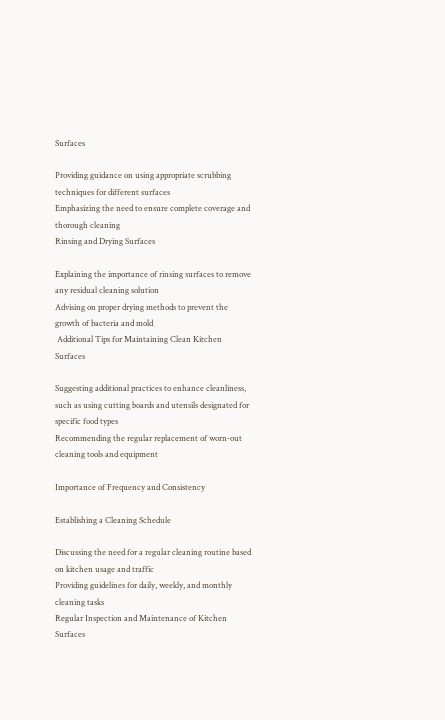Surfaces

Providing guidance on using appropriate scrubbing techniques for different surfaces
Emphasizing the need to ensure complete coverage and thorough cleaning
Rinsing and Drying Surfaces

Explaining the importance of rinsing surfaces to remove any residual cleaning solution
Advising on proper drying methods to prevent the growth of bacteria and mold
 Additional Tips for Maintaining Clean Kitchen Surfaces

Suggesting additional practices to enhance cleanliness, such as using cutting boards and utensils designated for specific food types
Recommending the regular replacement of worn-out cleaning tools and equipment

Importance of Frequency and Consistency

Establishing a Cleaning Schedule

Discussing the need for a regular cleaning routine based on kitchen usage and traffic
Providing guidelines for daily, weekly, and monthly cleaning tasks
Regular Inspection and Maintenance of Kitchen Surfaces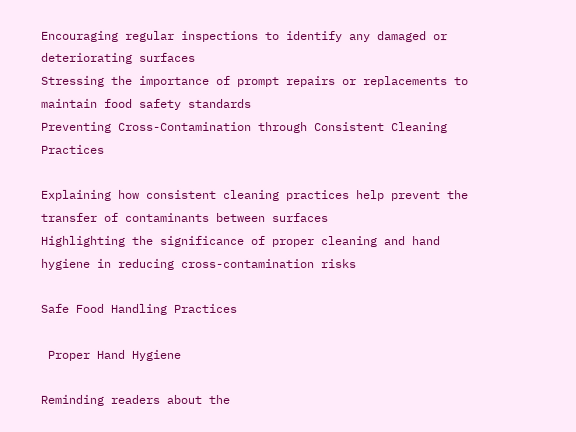Encouraging regular inspections to identify any damaged or deteriorating surfaces
Stressing the importance of prompt repairs or replacements to maintain food safety standards
Preventing Cross-Contamination through Consistent Cleaning Practices

Explaining how consistent cleaning practices help prevent the transfer of contaminants between surfaces
Highlighting the significance of proper cleaning and hand hygiene in reducing cross-contamination risks

Safe Food Handling Practices

 Proper Hand Hygiene

Reminding readers about the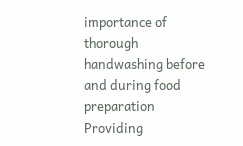importance of thorough handwashing before and during food preparation
Providing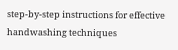step-by-step instructions for effective handwashing techniques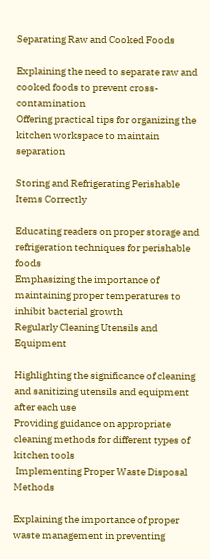Separating Raw and Cooked Foods

Explaining the need to separate raw and cooked foods to prevent cross-contamination
Offering practical tips for organizing the kitchen workspace to maintain separation

Storing and Refrigerating Perishable Items Correctly

Educating readers on proper storage and refrigeration techniques for perishable foods
Emphasizing the importance of maintaining proper temperatures to inhibit bacterial growth
Regularly Cleaning Utensils and Equipment

Highlighting the significance of cleaning and sanitizing utensils and equipment after each use
Providing guidance on appropriate cleaning methods for different types of kitchen tools
 Implementing Proper Waste Disposal Methods

Explaining the importance of proper waste management in preventing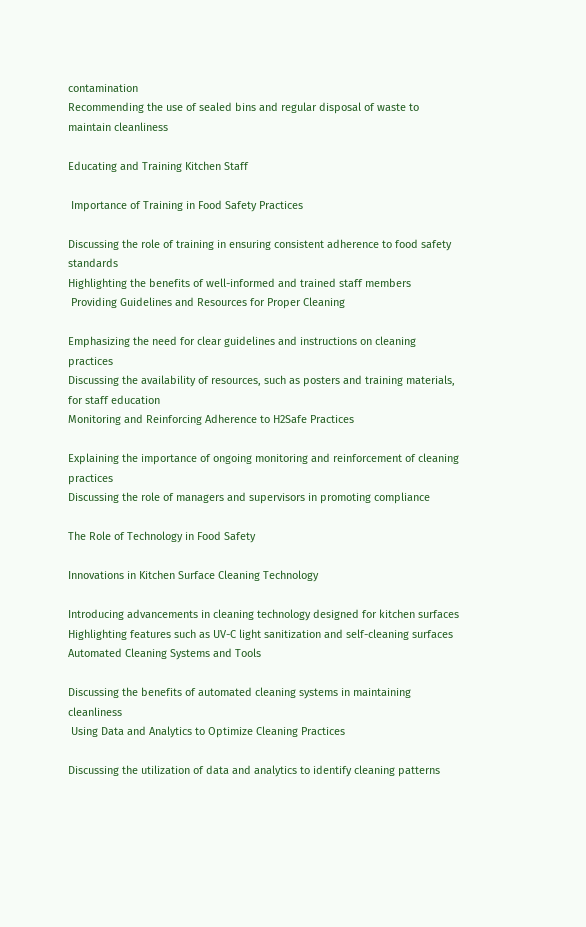contamination
Recommending the use of sealed bins and regular disposal of waste to maintain cleanliness

Educating and Training Kitchen Staff

 Importance of Training in Food Safety Practices

Discussing the role of training in ensuring consistent adherence to food safety standards
Highlighting the benefits of well-informed and trained staff members
 Providing Guidelines and Resources for Proper Cleaning

Emphasizing the need for clear guidelines and instructions on cleaning practices
Discussing the availability of resources, such as posters and training materials, for staff education
Monitoring and Reinforcing Adherence to H2Safe Practices

Explaining the importance of ongoing monitoring and reinforcement of cleaning practices
Discussing the role of managers and supervisors in promoting compliance

The Role of Technology in Food Safety

Innovations in Kitchen Surface Cleaning Technology

Introducing advancements in cleaning technology designed for kitchen surfaces
Highlighting features such as UV-C light sanitization and self-cleaning surfaces
Automated Cleaning Systems and Tools

Discussing the benefits of automated cleaning systems in maintaining cleanliness
 Using Data and Analytics to Optimize Cleaning Practices

Discussing the utilization of data and analytics to identify cleaning patterns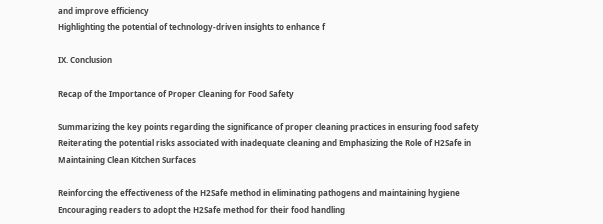and improve efficiency
Highlighting the potential of technology-driven insights to enhance f

IX. Conclusion

Recap of the Importance of Proper Cleaning for Food Safety

Summarizing the key points regarding the significance of proper cleaning practices in ensuring food safety
Reiterating the potential risks associated with inadequate cleaning and Emphasizing the Role of H2Safe in Maintaining Clean Kitchen Surfaces

Reinforcing the effectiveness of the H2Safe method in eliminating pathogens and maintaining hygiene
Encouraging readers to adopt the H2Safe method for their food handling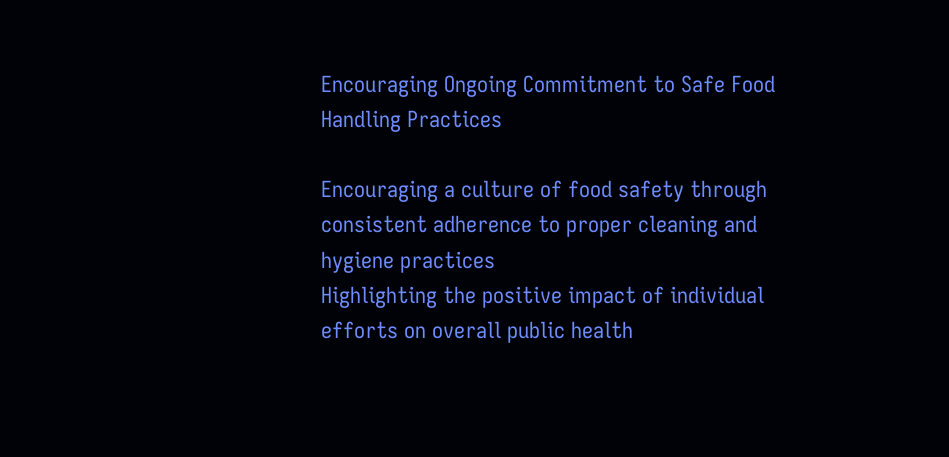Encouraging Ongoing Commitment to Safe Food Handling Practices

Encouraging a culture of food safety through consistent adherence to proper cleaning and hygiene practices
Highlighting the positive impact of individual efforts on overall public health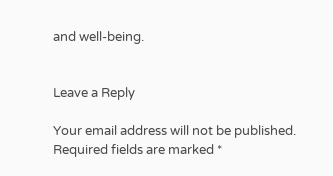and well-being.


Leave a Reply

Your email address will not be published. Required fields are marked *